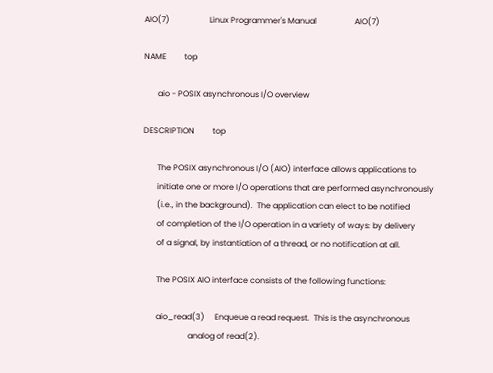AIO(7)                    Linux Programmer's Manual                   AIO(7)

NAME         top

       aio - POSIX asynchronous I/O overview

DESCRIPTION         top

       The POSIX asynchronous I/O (AIO) interface allows applications to
       initiate one or more I/O operations that are performed asynchronously
       (i.e., in the background).  The application can elect to be notified
       of completion of the I/O operation in a variety of ways: by delivery
       of a signal, by instantiation of a thread, or no notification at all.

       The POSIX AIO interface consists of the following functions:

       aio_read(3)     Enqueue a read request.  This is the asynchronous
                       analog of read(2).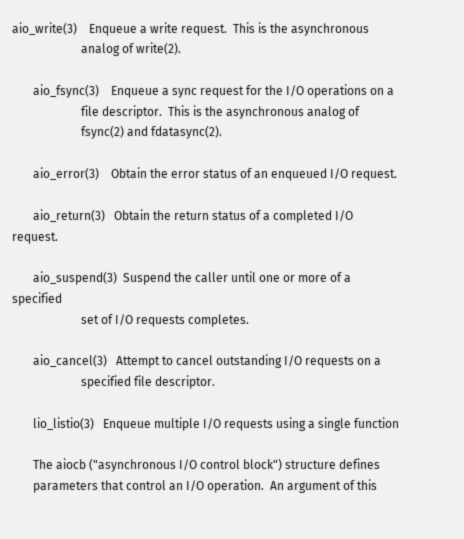aio_write(3)    Enqueue a write request.  This is the asynchronous
                       analog of write(2).

       aio_fsync(3)    Enqueue a sync request for the I/O operations on a
                       file descriptor.  This is the asynchronous analog of
                       fsync(2) and fdatasync(2).

       aio_error(3)    Obtain the error status of an enqueued I/O request.

       aio_return(3)   Obtain the return status of a completed I/O request.

       aio_suspend(3)  Suspend the caller until one or more of a specified
                       set of I/O requests completes.

       aio_cancel(3)   Attempt to cancel outstanding I/O requests on a
                       specified file descriptor.

       lio_listio(3)   Enqueue multiple I/O requests using a single function

       The aiocb ("asynchronous I/O control block") structure defines
       parameters that control an I/O operation.  An argument of this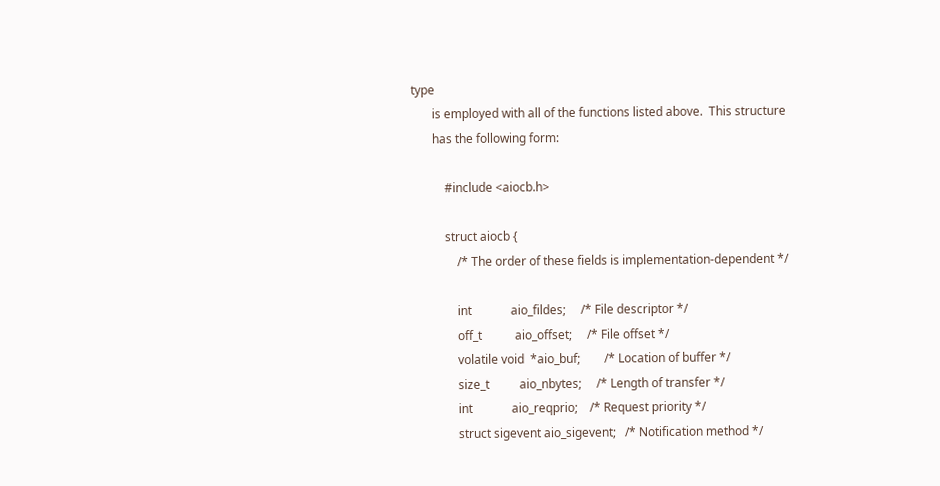type
       is employed with all of the functions listed above.  This structure
       has the following form:

           #include <aiocb.h>

           struct aiocb {
               /* The order of these fields is implementation-dependent */

               int             aio_fildes;     /* File descriptor */
               off_t           aio_offset;     /* File offset */
               volatile void  *aio_buf;        /* Location of buffer */
               size_t          aio_nbytes;     /* Length of transfer */
               int             aio_reqprio;    /* Request priority */
               struct sigevent aio_sigevent;   /* Notification method */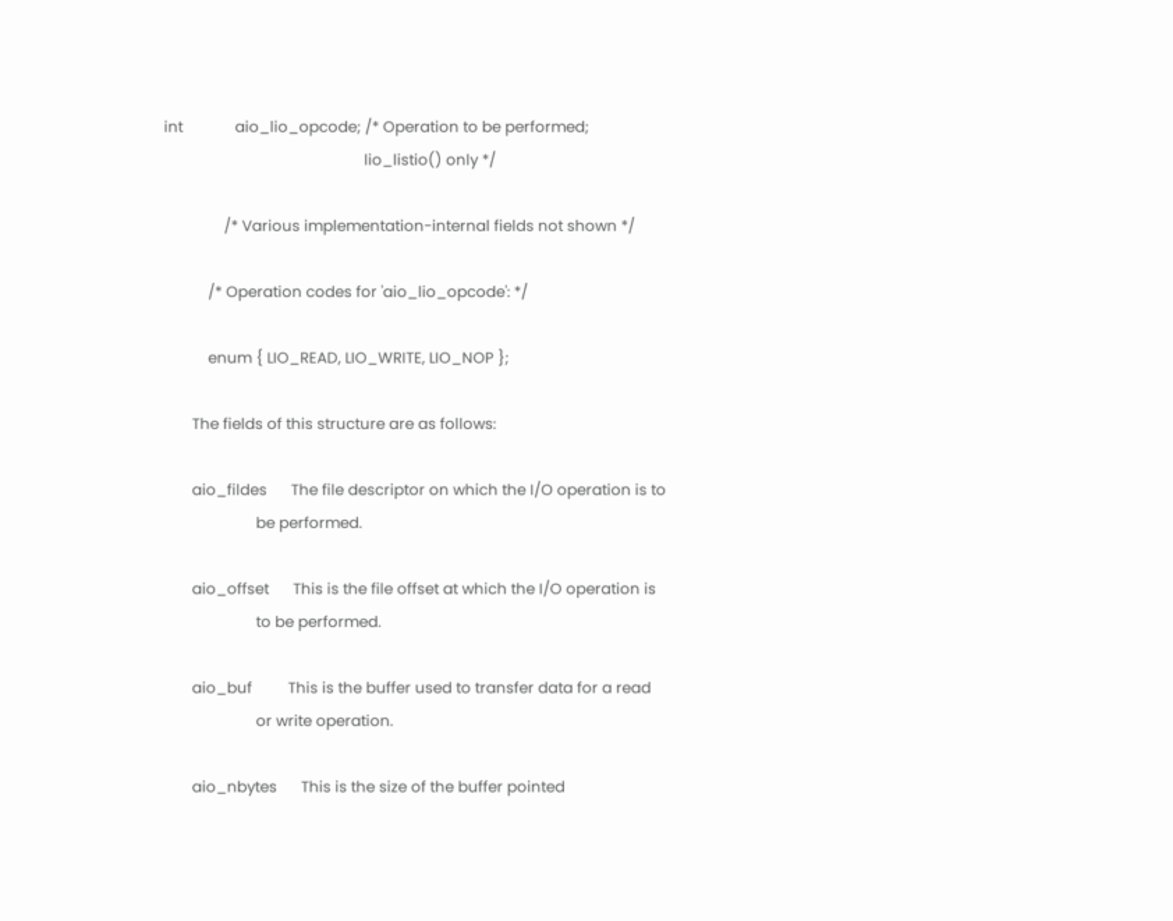int             aio_lio_opcode; /* Operation to be performed;
                                                  lio_listio() only */

               /* Various implementation-internal fields not shown */

           /* Operation codes for 'aio_lio_opcode': */

           enum { LIO_READ, LIO_WRITE, LIO_NOP };

       The fields of this structure are as follows:

       aio_fildes      The file descriptor on which the I/O operation is to
                       be performed.

       aio_offset      This is the file offset at which the I/O operation is
                       to be performed.

       aio_buf         This is the buffer used to transfer data for a read
                       or write operation.

       aio_nbytes      This is the size of the buffer pointed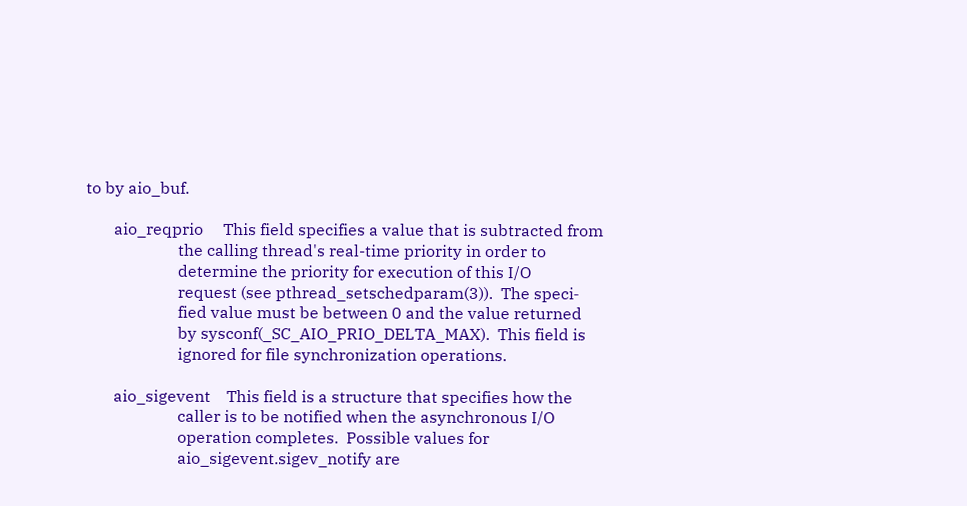to by aio_buf.

       aio_reqprio     This field specifies a value that is subtracted from
                       the calling thread's real-time priority in order to
                       determine the priority for execution of this I/O
                       request (see pthread_setschedparam(3)).  The speci‐
                       fied value must be between 0 and the value returned
                       by sysconf(_SC_AIO_PRIO_DELTA_MAX).  This field is
                       ignored for file synchronization operations.

       aio_sigevent    This field is a structure that specifies how the
                       caller is to be notified when the asynchronous I/O
                       operation completes.  Possible values for
                       aio_sigevent.sigev_notify are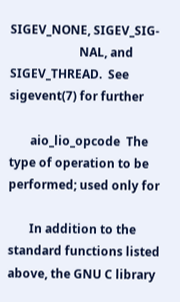SIGEV_NONE, SIGEV_SIG‐
                       NAL, and SIGEV_THREAD.  See sigevent(7) for further

       aio_lio_opcode  The type of operation to be performed; used only for

       In addition to the standard functions listed above, the GNU C library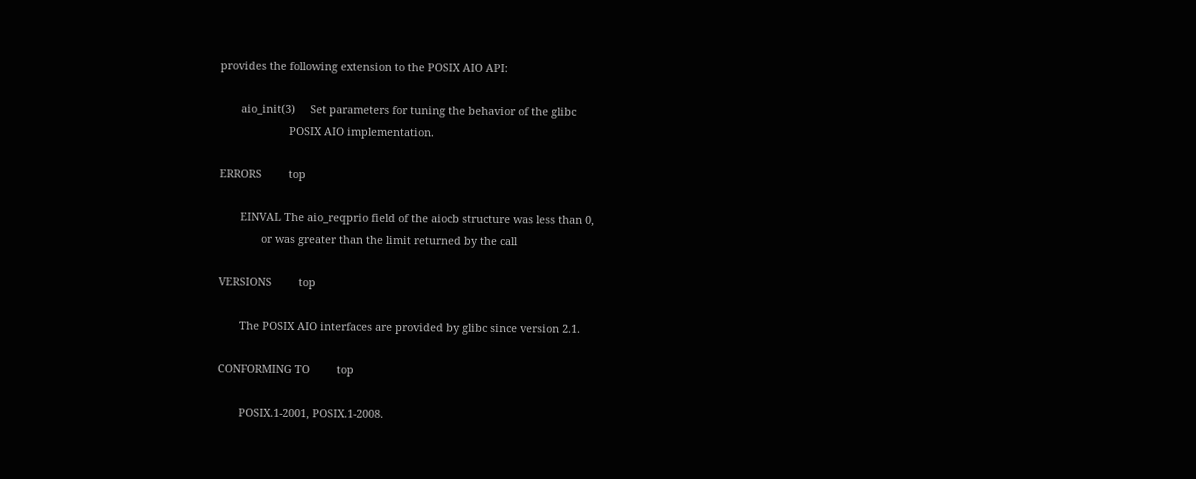provides the following extension to the POSIX AIO API:

       aio_init(3)     Set parameters for tuning the behavior of the glibc
                       POSIX AIO implementation.

ERRORS         top

       EINVAL The aio_reqprio field of the aiocb structure was less than 0,
              or was greater than the limit returned by the call

VERSIONS         top

       The POSIX AIO interfaces are provided by glibc since version 2.1.

CONFORMING TO         top

       POSIX.1-2001, POSIX.1-2008.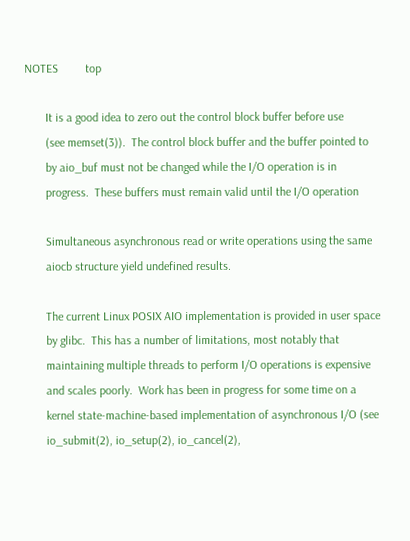NOTES         top

       It is a good idea to zero out the control block buffer before use
       (see memset(3)).  The control block buffer and the buffer pointed to
       by aio_buf must not be changed while the I/O operation is in
       progress.  These buffers must remain valid until the I/O operation

       Simultaneous asynchronous read or write operations using the same
       aiocb structure yield undefined results.

       The current Linux POSIX AIO implementation is provided in user space
       by glibc.  This has a number of limitations, most notably that
       maintaining multiple threads to perform I/O operations is expensive
       and scales poorly.  Work has been in progress for some time on a
       kernel state-machine-based implementation of asynchronous I/O (see
       io_submit(2), io_setup(2), io_cancel(2),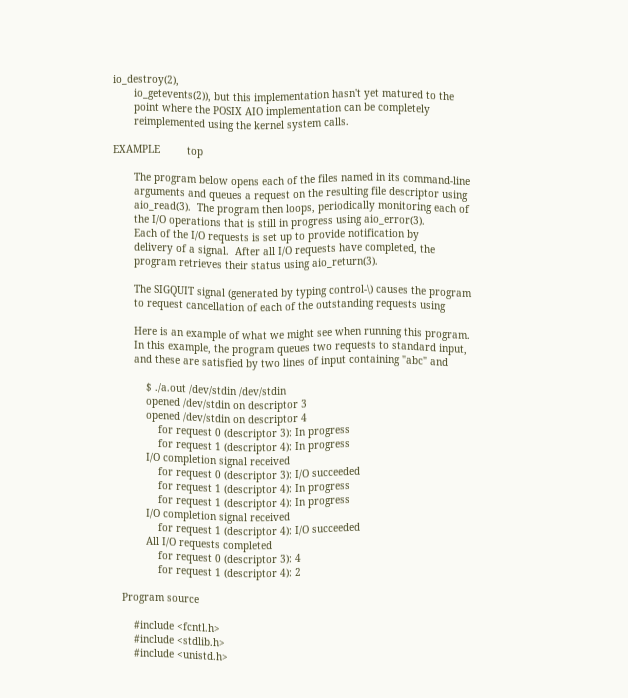io_destroy(2),
       io_getevents(2)), but this implementation hasn't yet matured to the
       point where the POSIX AIO implementation can be completely
       reimplemented using the kernel system calls.

EXAMPLE         top

       The program below opens each of the files named in its command-line
       arguments and queues a request on the resulting file descriptor using
       aio_read(3).  The program then loops, periodically monitoring each of
       the I/O operations that is still in progress using aio_error(3).
       Each of the I/O requests is set up to provide notification by
       delivery of a signal.  After all I/O requests have completed, the
       program retrieves their status using aio_return(3).

       The SIGQUIT signal (generated by typing control-\) causes the program
       to request cancellation of each of the outstanding requests using

       Here is an example of what we might see when running this program.
       In this example, the program queues two requests to standard input,
       and these are satisfied by two lines of input containing "abc" and

           $ ./a.out /dev/stdin /dev/stdin
           opened /dev/stdin on descriptor 3
           opened /dev/stdin on descriptor 4
               for request 0 (descriptor 3): In progress
               for request 1 (descriptor 4): In progress
           I/O completion signal received
               for request 0 (descriptor 3): I/O succeeded
               for request 1 (descriptor 4): In progress
               for request 1 (descriptor 4): In progress
           I/O completion signal received
               for request 1 (descriptor 4): I/O succeeded
           All I/O requests completed
               for request 0 (descriptor 3): 4
               for request 1 (descriptor 4): 2

   Program source

       #include <fcntl.h>
       #include <stdlib.h>
       #include <unistd.h>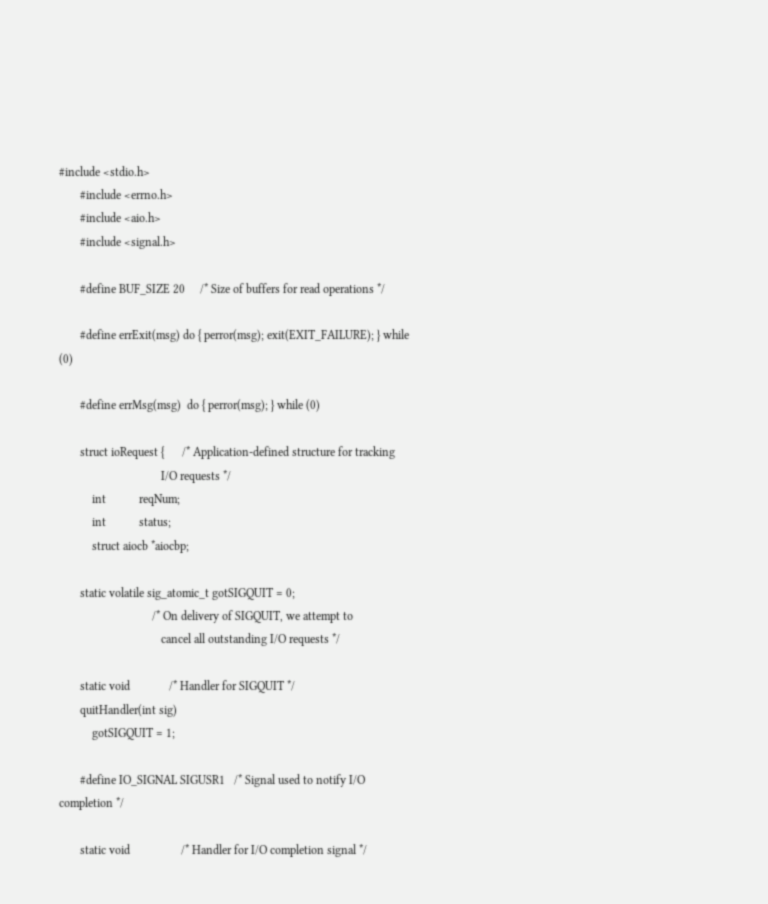#include <stdio.h>
       #include <errno.h>
       #include <aio.h>
       #include <signal.h>

       #define BUF_SIZE 20     /* Size of buffers for read operations */

       #define errExit(msg) do { perror(msg); exit(EXIT_FAILURE); } while (0)

       #define errMsg(msg)  do { perror(msg); } while (0)

       struct ioRequest {      /* Application-defined structure for tracking
                                  I/O requests */
           int           reqNum;
           int           status;
           struct aiocb *aiocbp;

       static volatile sig_atomic_t gotSIGQUIT = 0;
                               /* On delivery of SIGQUIT, we attempt to
                                  cancel all outstanding I/O requests */

       static void             /* Handler for SIGQUIT */
       quitHandler(int sig)
           gotSIGQUIT = 1;

       #define IO_SIGNAL SIGUSR1   /* Signal used to notify I/O completion */

       static void                 /* Handler for I/O completion signal */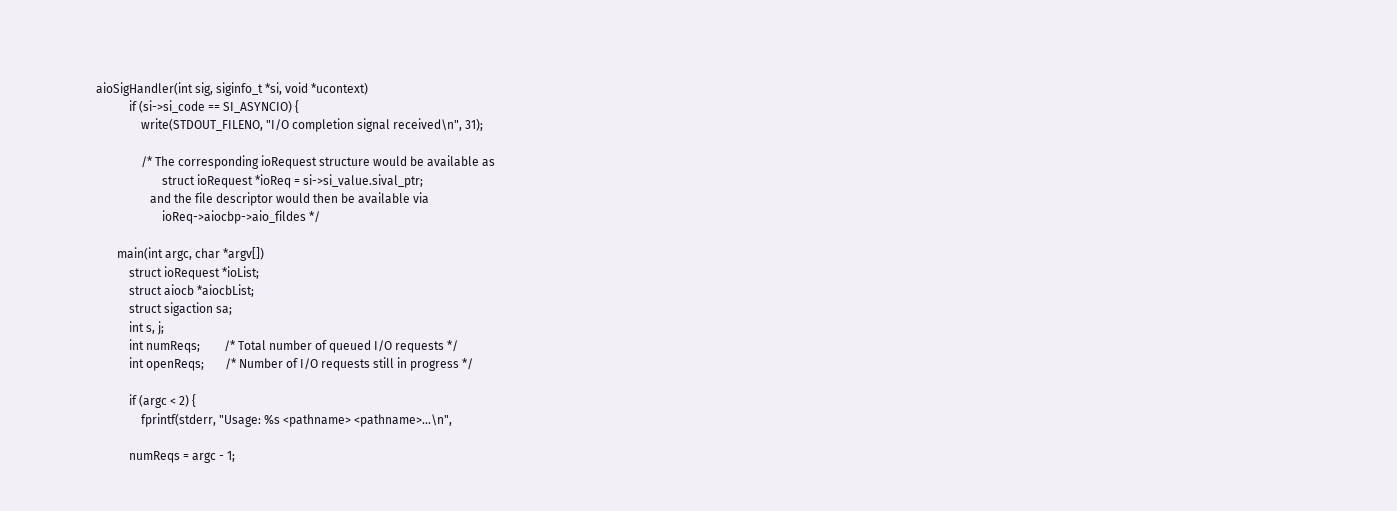aioSigHandler(int sig, siginfo_t *si, void *ucontext)
           if (si->si_code == SI_ASYNCIO) {
               write(STDOUT_FILENO, "I/O completion signal received\n", 31);

               /* The corresponding ioRequest structure would be available as
                      struct ioRequest *ioReq = si->si_value.sival_ptr;
                  and the file descriptor would then be available via
                      ioReq->aiocbp->aio_fildes */

       main(int argc, char *argv[])
           struct ioRequest *ioList;
           struct aiocb *aiocbList;
           struct sigaction sa;
           int s, j;
           int numReqs;        /* Total number of queued I/O requests */
           int openReqs;       /* Number of I/O requests still in progress */

           if (argc < 2) {
               fprintf(stderr, "Usage: %s <pathname> <pathname>...\n",

           numReqs = argc - 1;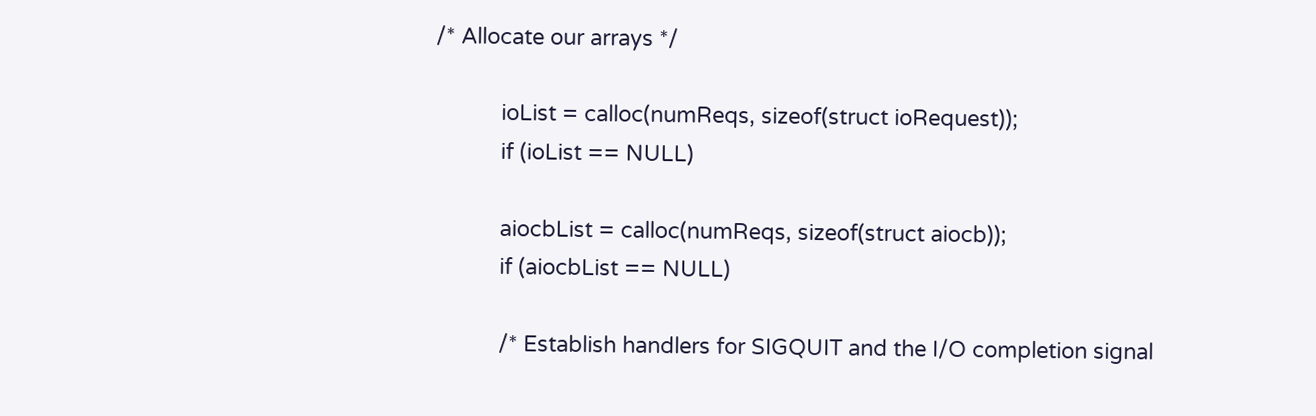/* Allocate our arrays */

           ioList = calloc(numReqs, sizeof(struct ioRequest));
           if (ioList == NULL)

           aiocbList = calloc(numReqs, sizeof(struct aiocb));
           if (aiocbList == NULL)

           /* Establish handlers for SIGQUIT and the I/O completion signal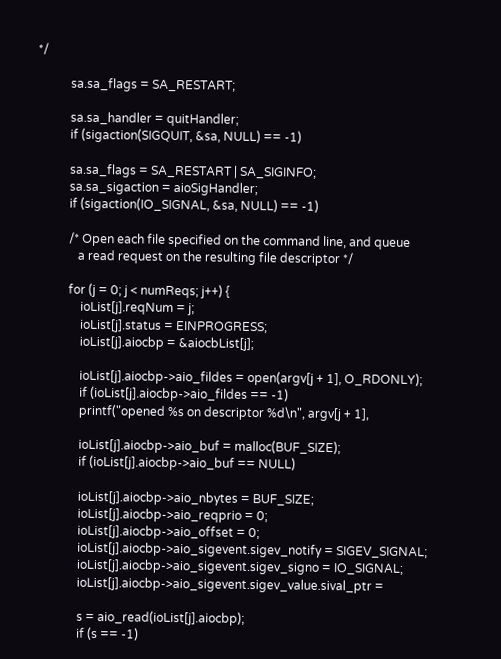*/

           sa.sa_flags = SA_RESTART;

           sa.sa_handler = quitHandler;
           if (sigaction(SIGQUIT, &sa, NULL) == -1)

           sa.sa_flags = SA_RESTART | SA_SIGINFO;
           sa.sa_sigaction = aioSigHandler;
           if (sigaction(IO_SIGNAL, &sa, NULL) == -1)

           /* Open each file specified on the command line, and queue
              a read request on the resulting file descriptor */

           for (j = 0; j < numReqs; j++) {
               ioList[j].reqNum = j;
               ioList[j].status = EINPROGRESS;
               ioList[j].aiocbp = &aiocbList[j];

               ioList[j].aiocbp->aio_fildes = open(argv[j + 1], O_RDONLY);
               if (ioList[j].aiocbp->aio_fildes == -1)
               printf("opened %s on descriptor %d\n", argv[j + 1],

               ioList[j].aiocbp->aio_buf = malloc(BUF_SIZE);
               if (ioList[j].aiocbp->aio_buf == NULL)

               ioList[j].aiocbp->aio_nbytes = BUF_SIZE;
               ioList[j].aiocbp->aio_reqprio = 0;
               ioList[j].aiocbp->aio_offset = 0;
               ioList[j].aiocbp->aio_sigevent.sigev_notify = SIGEV_SIGNAL;
               ioList[j].aiocbp->aio_sigevent.sigev_signo = IO_SIGNAL;
               ioList[j].aiocbp->aio_sigevent.sigev_value.sival_ptr =

               s = aio_read(ioList[j].aiocbp);
               if (s == -1)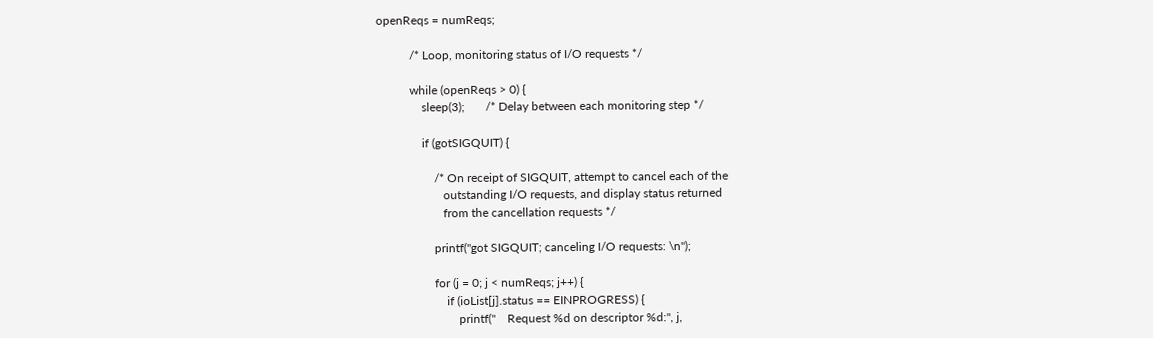openReqs = numReqs;

           /* Loop, monitoring status of I/O requests */

           while (openReqs > 0) {
               sleep(3);       /* Delay between each monitoring step */

               if (gotSIGQUIT) {

                   /* On receipt of SIGQUIT, attempt to cancel each of the
                      outstanding I/O requests, and display status returned
                      from the cancellation requests */

                   printf("got SIGQUIT; canceling I/O requests: \n");

                   for (j = 0; j < numReqs; j++) {
                       if (ioList[j].status == EINPROGRESS) {
                           printf("    Request %d on descriptor %d:", j,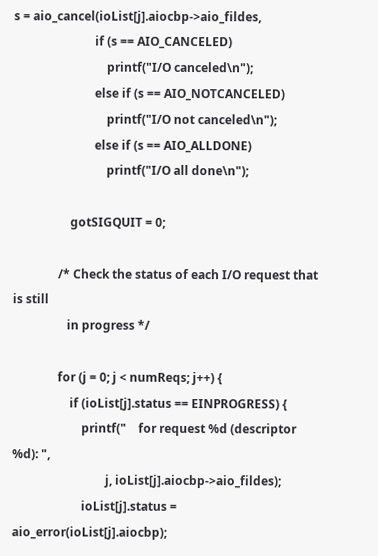s = aio_cancel(ioList[j].aiocbp->aio_fildes,
                           if (s == AIO_CANCELED)
                               printf("I/O canceled\n");
                           else if (s == AIO_NOTCANCELED)
                               printf("I/O not canceled\n");
                           else if (s == AIO_ALLDONE)
                               printf("I/O all done\n");

                   gotSIGQUIT = 0;

               /* Check the status of each I/O request that is still
                  in progress */

               for (j = 0; j < numReqs; j++) {
                   if (ioList[j].status == EINPROGRESS) {
                       printf("    for request %d (descriptor %d): ",
                               j, ioList[j].aiocbp->aio_fildes);
                       ioList[j].status = aio_error(ioList[j].aiocbp);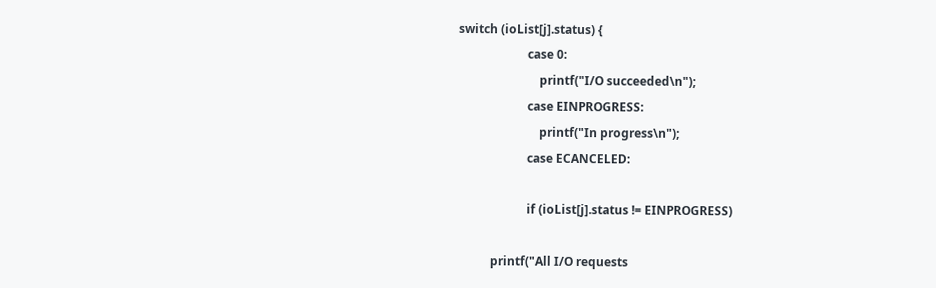switch (ioList[j].status) {
                       case 0:
                           printf("I/O succeeded\n");
                       case EINPROGRESS:
                           printf("In progress\n");
                       case ECANCELED:

                       if (ioList[j].status != EINPROGRESS)

           printf("All I/O requests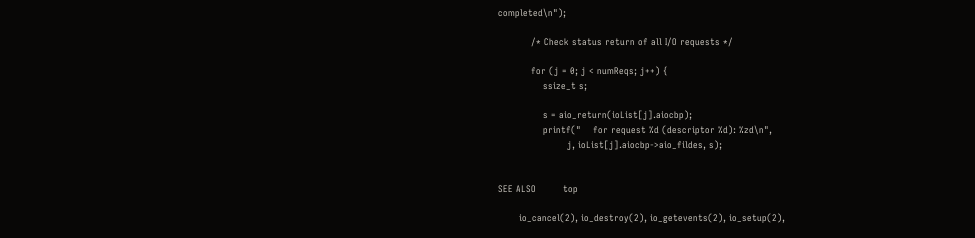completed\n");

           /* Check status return of all I/O requests */

           for (j = 0; j < numReqs; j++) {
               ssize_t s;

               s = aio_return(ioList[j].aiocbp);
               printf("    for request %d (descriptor %d): %zd\n",
                       j, ioList[j].aiocbp->aio_fildes, s);


SEE ALSO         top

       io_cancel(2), io_destroy(2), io_getevents(2), io_setup(2),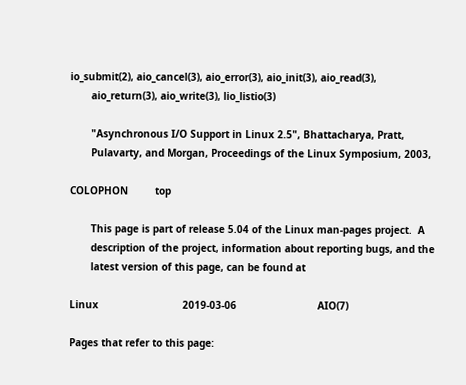io_submit(2), aio_cancel(3), aio_error(3), aio_init(3), aio_read(3),
       aio_return(3), aio_write(3), lio_listio(3)

       "Asynchronous I/O Support in Linux 2.5", Bhattacharya, Pratt,
       Pulavarty, and Morgan, Proceedings of the Linux Symposium, 2003,

COLOPHON         top

       This page is part of release 5.04 of the Linux man-pages project.  A
       description of the project, information about reporting bugs, and the
       latest version of this page, can be found at

Linux                            2019-03-06                           AIO(7)

Pages that refer to this page: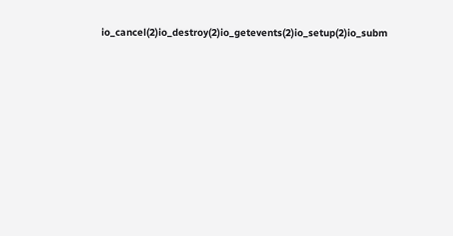io_cancel(2)io_destroy(2)io_getevents(2)io_setup(2)io_subm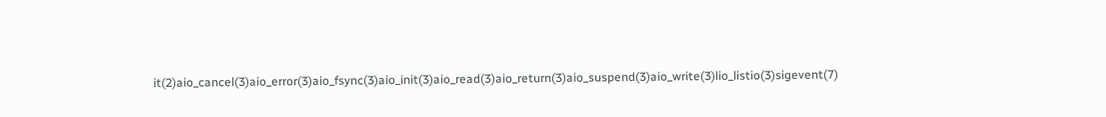it(2)aio_cancel(3)aio_error(3)aio_fsync(3)aio_init(3)aio_read(3)aio_return(3)aio_suspend(3)aio_write(3)lio_listio(3)sigevent(7)